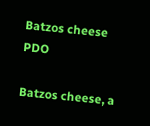Batzos cheese PDO

Batzos cheese, a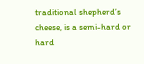traditional shepherd’s cheese, is a semi-hard or hard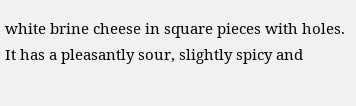white brine cheese in square pieces with holes. It has a pleasantly sour, slightly spicy and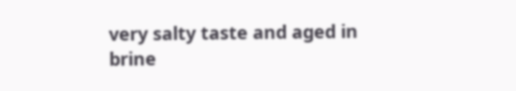very salty taste and aged in brine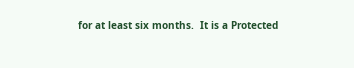for at least six months.  It is a Protected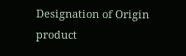Designation of Origin product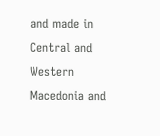and made in Central and Western Macedonia and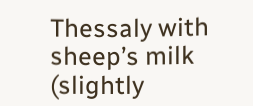Thessaly with sheep’s milk (slightly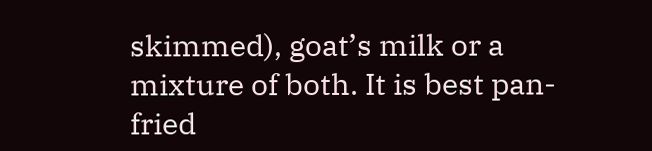skimmed), goat’s milk or a mixture of both. It is best pan-fried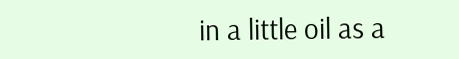in a little oil as a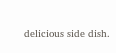delicious side dish.